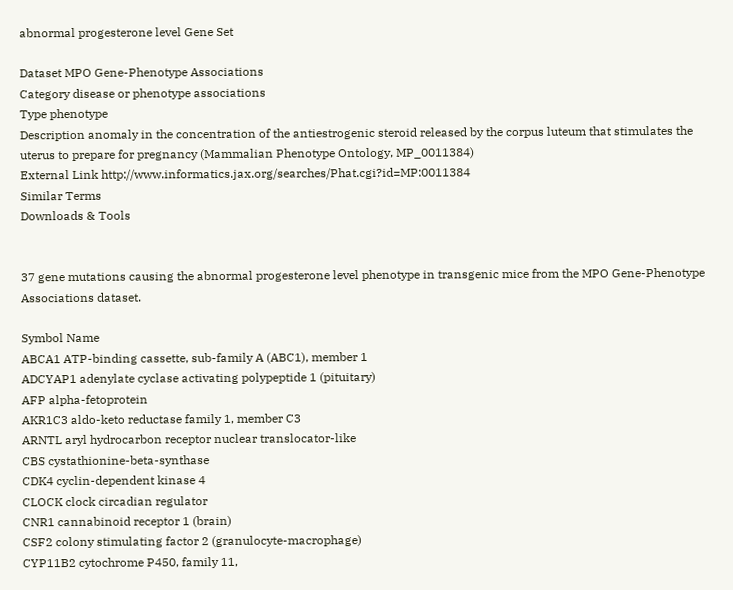abnormal progesterone level Gene Set

Dataset MPO Gene-Phenotype Associations
Category disease or phenotype associations
Type phenotype
Description anomaly in the concentration of the antiestrogenic steroid released by the corpus luteum that stimulates the uterus to prepare for pregnancy (Mammalian Phenotype Ontology, MP_0011384)
External Link http://www.informatics.jax.org/searches/Phat.cgi?id=MP:0011384
Similar Terms
Downloads & Tools


37 gene mutations causing the abnormal progesterone level phenotype in transgenic mice from the MPO Gene-Phenotype Associations dataset.

Symbol Name
ABCA1 ATP-binding cassette, sub-family A (ABC1), member 1
ADCYAP1 adenylate cyclase activating polypeptide 1 (pituitary)
AFP alpha-fetoprotein
AKR1C3 aldo-keto reductase family 1, member C3
ARNTL aryl hydrocarbon receptor nuclear translocator-like
CBS cystathionine-beta-synthase
CDK4 cyclin-dependent kinase 4
CLOCK clock circadian regulator
CNR1 cannabinoid receptor 1 (brain)
CSF2 colony stimulating factor 2 (granulocyte-macrophage)
CYP11B2 cytochrome P450, family 11,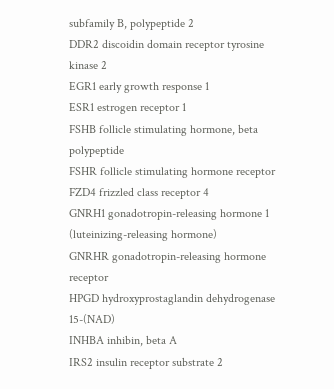subfamily B, polypeptide 2
DDR2 discoidin domain receptor tyrosine kinase 2
EGR1 early growth response 1
ESR1 estrogen receptor 1
FSHB follicle stimulating hormone, beta polypeptide
FSHR follicle stimulating hormone receptor
FZD4 frizzled class receptor 4
GNRH1 gonadotropin-releasing hormone 1 (luteinizing-releasing hormone)
GNRHR gonadotropin-releasing hormone receptor
HPGD hydroxyprostaglandin dehydrogenase 15-(NAD)
INHBA inhibin, beta A
IRS2 insulin receptor substrate 2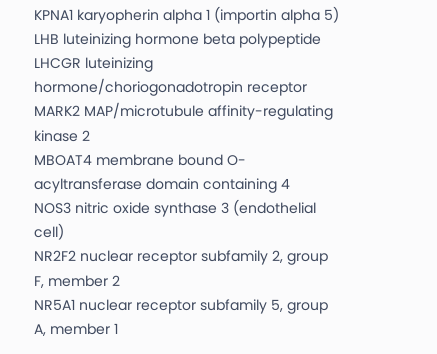KPNA1 karyopherin alpha 1 (importin alpha 5)
LHB luteinizing hormone beta polypeptide
LHCGR luteinizing hormone/choriogonadotropin receptor
MARK2 MAP/microtubule affinity-regulating kinase 2
MBOAT4 membrane bound O-acyltransferase domain containing 4
NOS3 nitric oxide synthase 3 (endothelial cell)
NR2F2 nuclear receptor subfamily 2, group F, member 2
NR5A1 nuclear receptor subfamily 5, group A, member 1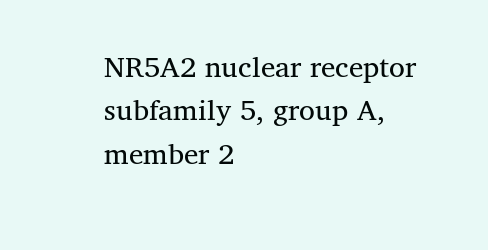NR5A2 nuclear receptor subfamily 5, group A, member 2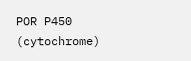POR P450 (cytochrome)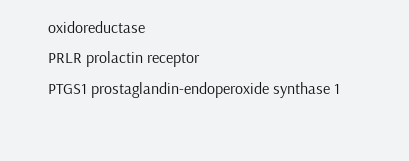oxidoreductase
PRLR prolactin receptor
PTGS1 prostaglandin-endoperoxide synthase 1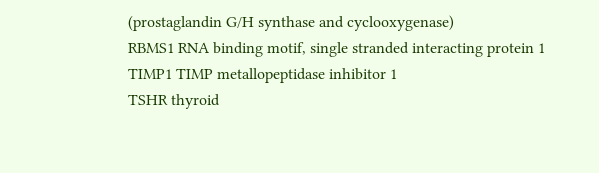(prostaglandin G/H synthase and cyclooxygenase)
RBMS1 RNA binding motif, single stranded interacting protein 1
TIMP1 TIMP metallopeptidase inhibitor 1
TSHR thyroid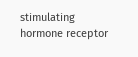stimulating hormone receptor